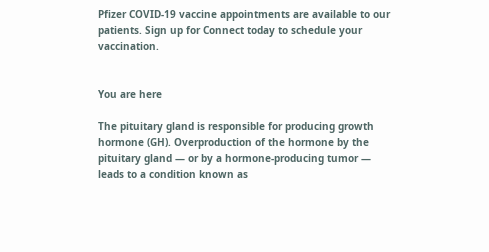Pfizer COVID-19 vaccine appointments are available to our patients. Sign up for Connect today to schedule your vaccination.


You are here

The pituitary gland is responsible for producing growth hormone (GH). Overproduction of the hormone by the pituitary gland — or by a hormone-producing tumor — leads to a condition known as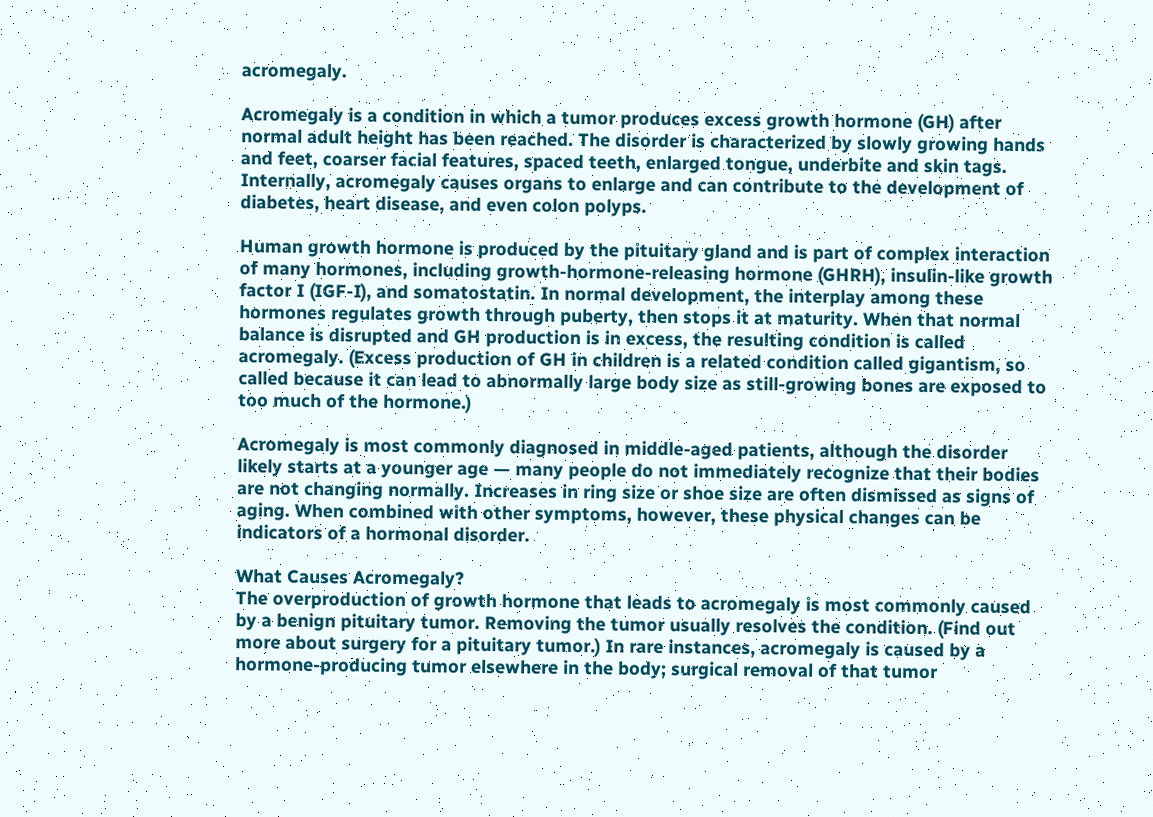acromegaly.

Acromegaly is a condition in which a tumor produces excess growth hormone (GH) after normal adult height has been reached. The disorder is characterized by slowly growing hands and feet, coarser facial features, spaced teeth, enlarged tongue, underbite and skin tags. Internally, acromegaly causes organs to enlarge and can contribute to the development of diabetes, heart disease, and even colon polyps.

Human growth hormone is produced by the pituitary gland and is part of complex interaction of many hormones, including growth-hormone-releasing hormone (GHRH), insulin-like growth factor I (IGF-I), and somatostatin. In normal development, the interplay among these hormones regulates growth through puberty, then stops it at maturity. When that normal balance is disrupted and GH production is in excess, the resulting condition is called acromegaly. (Excess production of GH in children is a related condition called gigantism, so called because it can lead to abnormally large body size as still-growing bones are exposed to too much of the hormone.)

Acromegaly is most commonly diagnosed in middle-aged patients, although the disorder likely starts at a younger age — many people do not immediately recognize that their bodies are not changing normally. Increases in ring size or shoe size are often dismissed as signs of aging. When combined with other symptoms, however, these physical changes can be indicators of a hormonal disorder.

What Causes Acromegaly?
The overproduction of growth hormone that leads to acromegaly is most commonly caused by a benign pituitary tumor. Removing the tumor usually resolves the condition. (Find out more about surgery for a pituitary tumor.) In rare instances, acromegaly is caused by a hormone-producing tumor elsewhere in the body; surgical removal of that tumor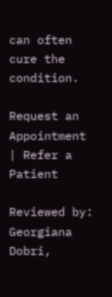can often cure the condition.

Request an Appointment | Refer a Patient

Reviewed by: Georgiana Dobri,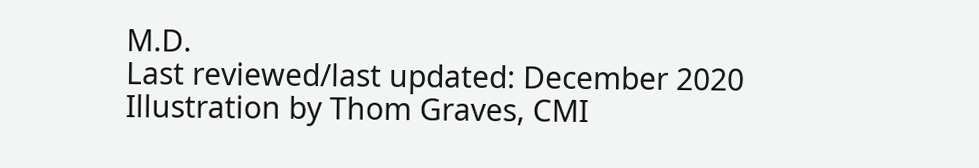M.D.
Last reviewed/last updated: December 2020
Illustration by Thom Graves, CMI